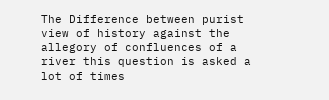The Difference between purist view of history against the allegory of confluences of a river this question is asked a lot of times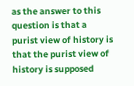as the answer to this question is that a purist view of history is that the purist view of history is supposed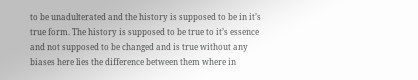to be unadulterated and the history is supposed to be in it’s true form. The history is supposed to be true to it’s essence and not supposed to be changed and is true without any biases here lies the difference between them where in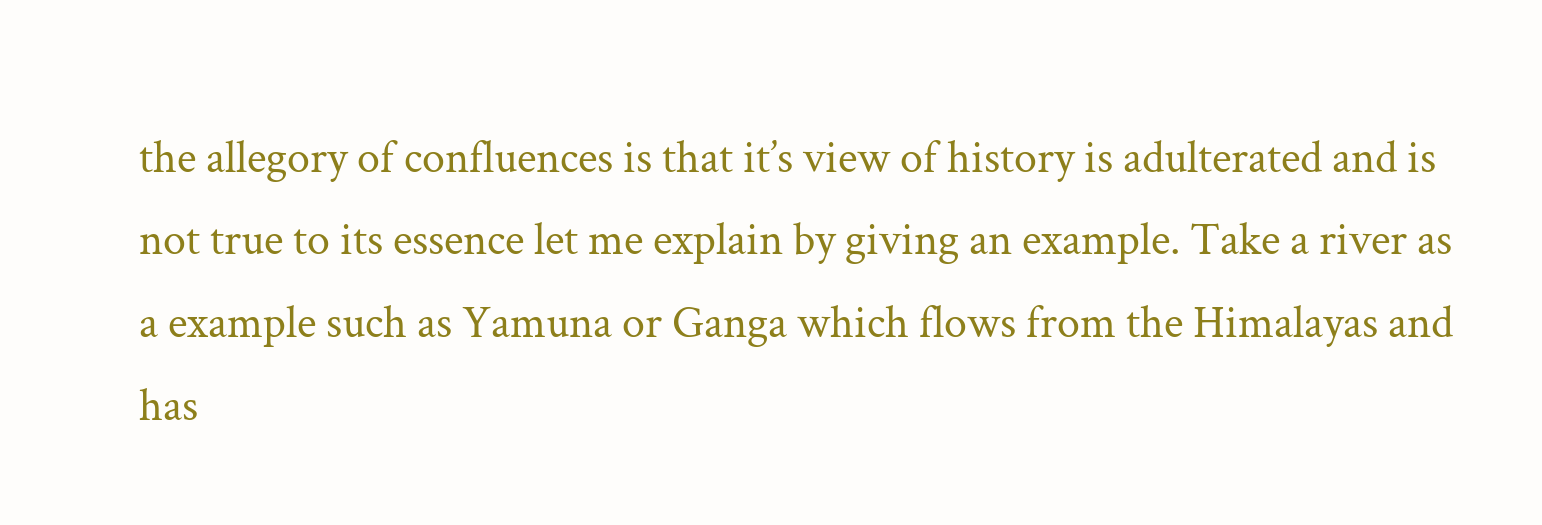the allegory of confluences is that it’s view of history is adulterated and is not true to its essence let me explain by giving an example. Take a river as a example such as Yamuna or Ganga which flows from the Himalayas and has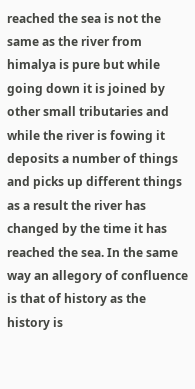reached the sea is not the same as the river from himalya is pure but while going down it is joined by other small tributaries and while the river is fowing it deposits a number of things and picks up different things as a result the river has changed by the time it has reached the sea. In the same way an allegory of confluence is that of history as the history is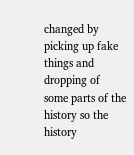changed by picking up fake things and dropping of some parts of the history so the history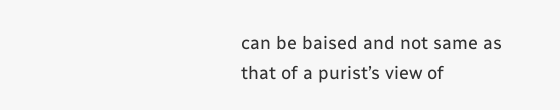can be baised and not same as that of a purist’s view of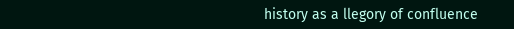history as a llegory of confluence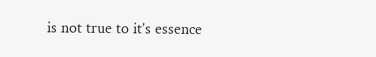is not true to it’s essence